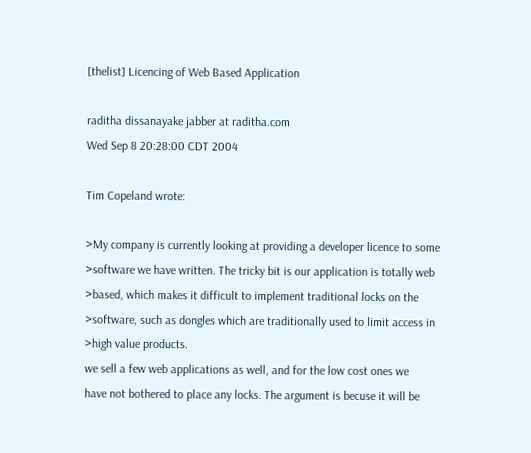[thelist] Licencing of Web Based Application

raditha dissanayake jabber at raditha.com
Wed Sep 8 20:28:00 CDT 2004

Tim Copeland wrote:

>My company is currently looking at providing a developer licence to some
>software we have written. The tricky bit is our application is totally web
>based, which makes it difficult to implement traditional locks on the
>software, such as dongles which are traditionally used to limit access in
>high value products.
we sell a few web applications as well, and for the low cost ones we
have not bothered to place any locks. The argument is becuse it will be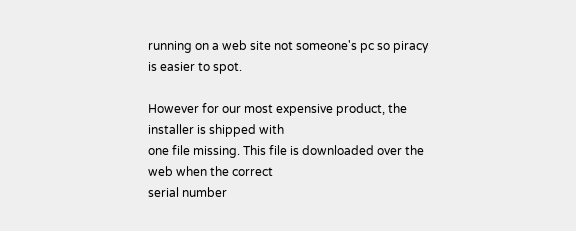running on a web site not someone's pc so piracy is easier to spot.

However for our most expensive product, the installer is shipped with
one file missing. This file is downloaded over the web when the correct
serial number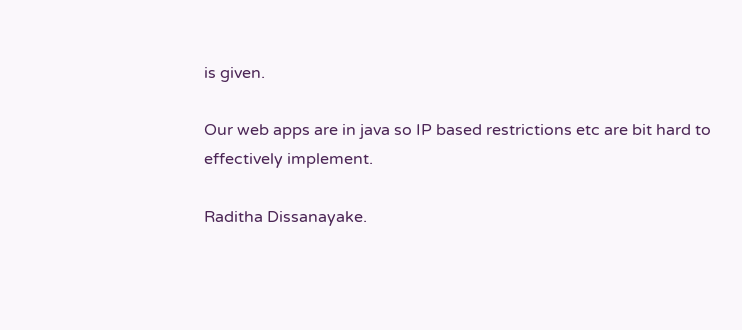is given.

Our web apps are in java so IP based restrictions etc are bit hard to
effectively implement.

Raditha Dissanayake.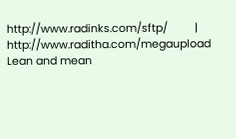http://www.radinks.com/sftp/         | http://www.raditha.com/megaupload
Lean and mean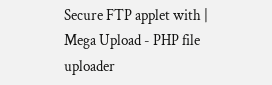Secure FTP applet with | Mega Upload - PHP file uploader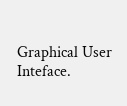Graphical User Inteface.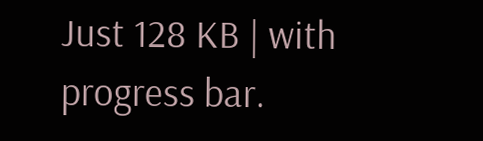Just 128 KB | with progress bar.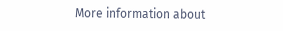More information about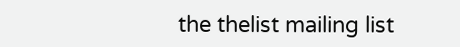the thelist mailing list